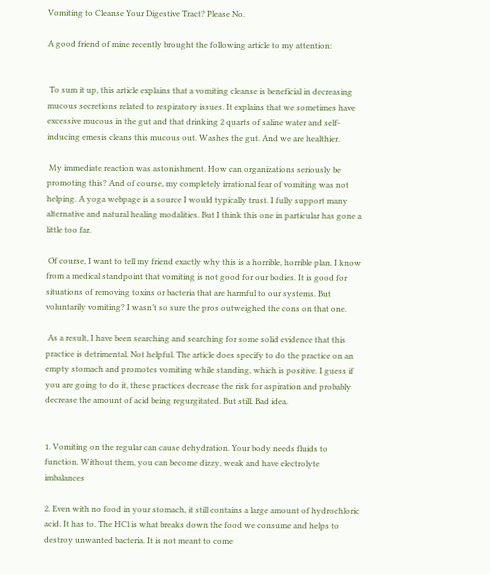Vomiting to Cleanse Your Digestive Tract? Please No.

A good friend of mine recently brought the following article to my attention:


 To sum it up, this article explains that a vomiting cleanse is beneficial in decreasing mucous secretions related to respiratory issues. It explains that we sometimes have excessive mucous in the gut and that drinking 2 quarts of saline water and self-inducing emesis cleans this mucous out. Washes the gut. And we are healthier.

 My immediate reaction was astonishment. How can organizations seriously be promoting this? And of course, my completely irrational fear of vomiting was not helping. A yoga webpage is a source I would typically trust. I fully support many alternative and natural healing modalities. But I think this one in particular has gone a little too far.

 Of course, I want to tell my friend exactly why this is a horrible, horrible plan. I know from a medical standpoint that vomiting is not good for our bodies. It is good for situations of removing toxins or bacteria that are harmful to our systems. But voluntarily vomiting? I wasn’t so sure the pros outweighed the cons on that one.

 As a result, I have been searching and searching for some solid evidence that this practice is detrimental. Not helpful. The article does specify to do the practice on an empty stomach and promotes vomiting while standing, which is positive. I guess if you are going to do it, these practices decrease the risk for aspiration and probably decrease the amount of acid being regurgitated. But still. Bad idea.


1. Vomiting on the regular can cause dehydration. Your body needs fluids to function. Without them, you can become dizzy, weak and have electrolyte imbalances

2. Even with no food in your stomach, it still contains a large amount of hydrochloric acid. It has to. The HCl is what breaks down the food we consume and helps to destroy unwanted bacteria. It is not meant to come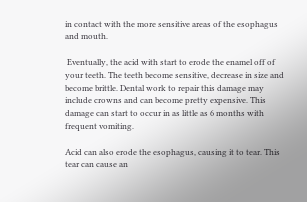in contact with the more sensitive areas of the esophagus and mouth.

 Eventually, the acid with start to erode the enamel off of your teeth. The teeth become sensitive, decrease in size and become brittle. Dental work to repair this damage may include crowns and can become pretty expensive. This damage can start to occur in as little as 6 months with frequent vomiting.

Acid can also erode the esophagus, causing it to tear. This tear can cause an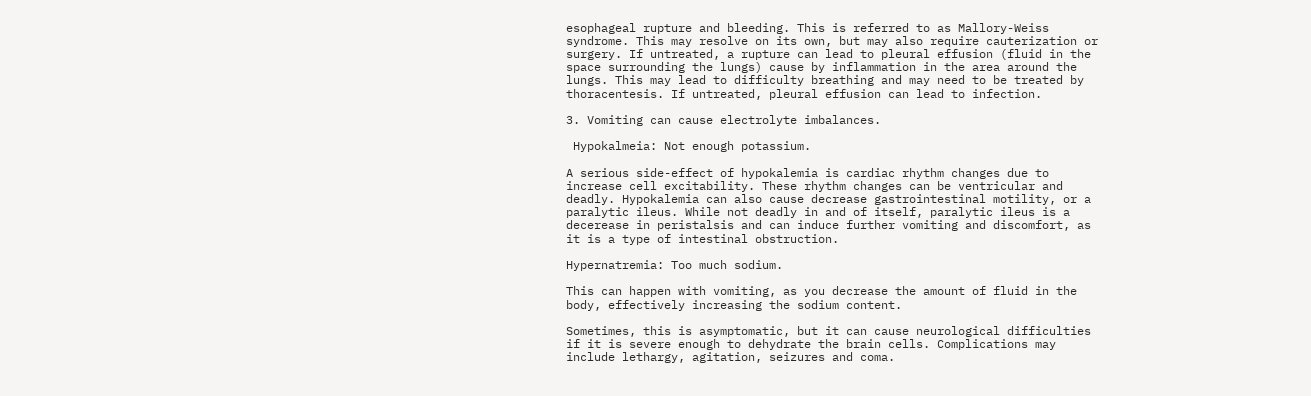esophageal rupture and bleeding. This is referred to as Mallory-Weiss syndrome. This may resolve on its own, but may also require cauterization or surgery. If untreated, a rupture can lead to pleural effusion (fluid in the space surrounding the lungs) cause by inflammation in the area around the lungs. This may lead to difficulty breathing and may need to be treated by thoracentesis. If untreated, pleural effusion can lead to infection.

3. Vomiting can cause electrolyte imbalances.

 Hypokalmeia: Not enough potassium.

A serious side-effect of hypokalemia is cardiac rhythm changes due to increase cell excitability. These rhythm changes can be ventricular and deadly. Hypokalemia can also cause decrease gastrointestinal motility, or a paralytic ileus. While not deadly in and of itself, paralytic ileus is a decerease in peristalsis and can induce further vomiting and discomfort, as it is a type of intestinal obstruction.

Hypernatremia: Too much sodium.

This can happen with vomiting, as you decrease the amount of fluid in the body, effectively increasing the sodium content.

Sometimes, this is asymptomatic, but it can cause neurological difficulties if it is severe enough to dehydrate the brain cells. Complications may include lethargy, agitation, seizures and coma.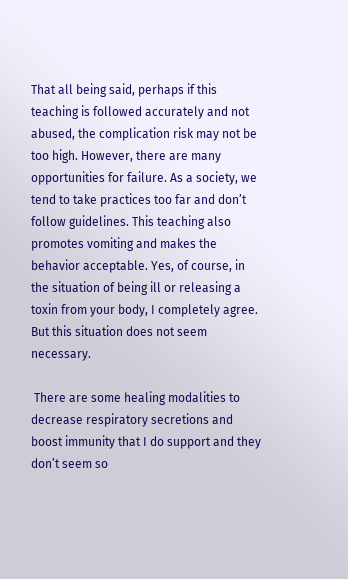That all being said, perhaps if this teaching is followed accurately and not abused, the complication risk may not be too high. However, there are many opportunities for failure. As a society, we tend to take practices too far and don’t follow guidelines. This teaching also promotes vomiting and makes the behavior acceptable. Yes, of course, in the situation of being ill or releasing a toxin from your body, I completely agree. But this situation does not seem necessary.

 There are some healing modalities to decrease respiratory secretions and boost immunity that I do support and they don’t seem so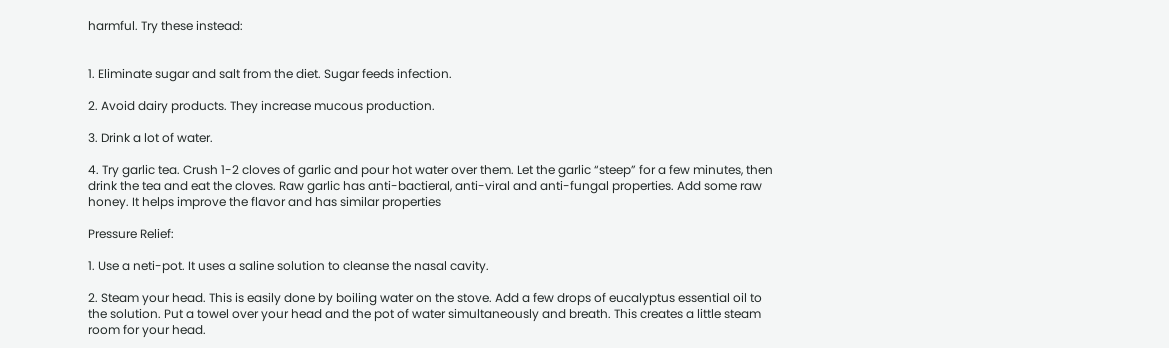harmful. Try these instead:


1. Eliminate sugar and salt from the diet. Sugar feeds infection.

2. Avoid dairy products. They increase mucous production.

3. Drink a lot of water.

4. Try garlic tea. Crush 1-2 cloves of garlic and pour hot water over them. Let the garlic “steep” for a few minutes, then drink the tea and eat the cloves. Raw garlic has anti-bactieral, anti-viral and anti-fungal properties. Add some raw honey. It helps improve the flavor and has similar properties

Pressure Relief:

1. Use a neti-pot. It uses a saline solution to cleanse the nasal cavity.

2. Steam your head. This is easily done by boiling water on the stove. Add a few drops of eucalyptus essential oil to the solution. Put a towel over your head and the pot of water simultaneously and breath. This creates a little steam room for your head.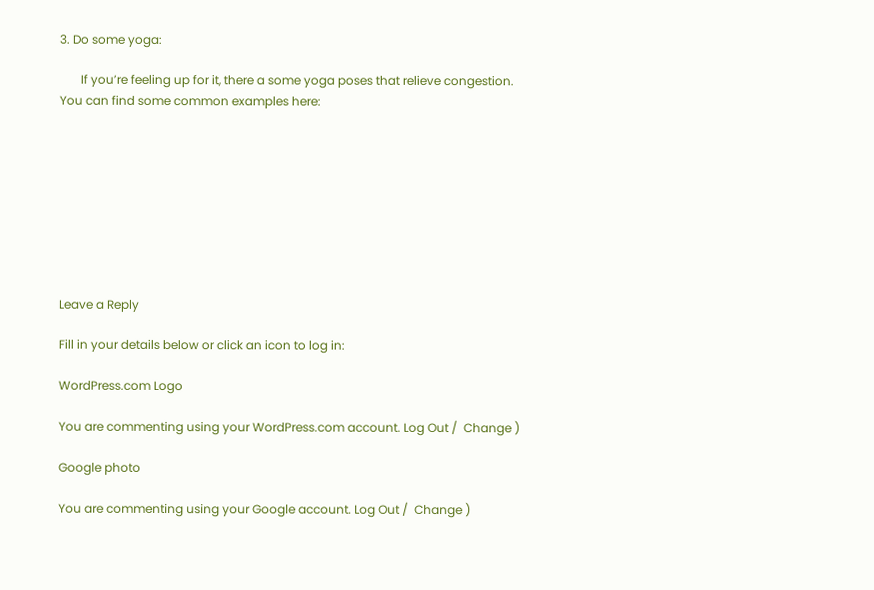3. Do some yoga:

       If you’re feeling up for it, there a some yoga poses that relieve congestion. You can find some common examples here:









Leave a Reply

Fill in your details below or click an icon to log in:

WordPress.com Logo

You are commenting using your WordPress.com account. Log Out /  Change )

Google photo

You are commenting using your Google account. Log Out /  Change )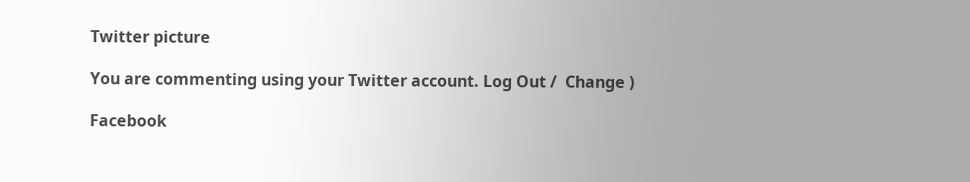Twitter picture

You are commenting using your Twitter account. Log Out /  Change )

Facebook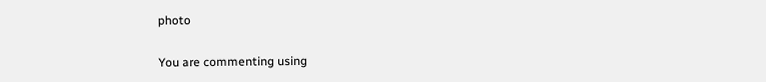photo

You are commenting using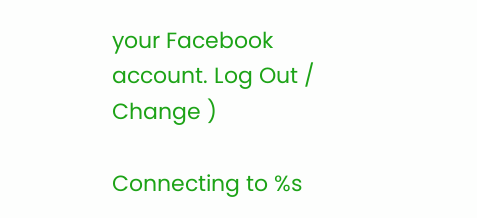your Facebook account. Log Out /  Change )

Connecting to %s